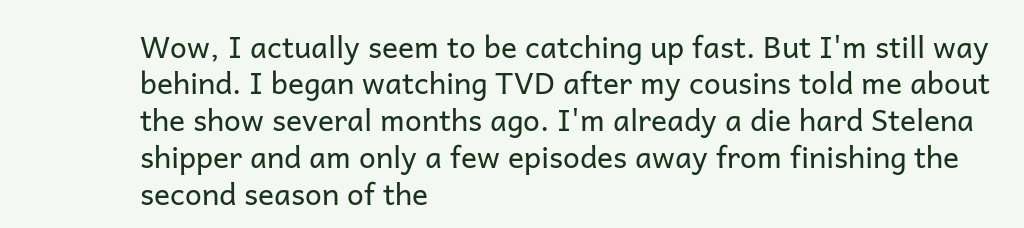Wow, I actually seem to be catching up fast. But I'm still way behind. I began watching TVD after my cousins told me about the show several months ago. I'm already a die hard Stelena shipper and am only a few episodes away from finishing the second season of the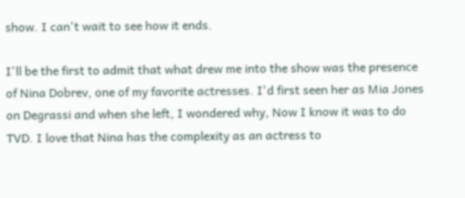show. I can't wait to see how it ends.

I'll be the first to admit that what drew me into the show was the presence of Nina Dobrev, one of my favorite actresses. I'd first seen her as Mia Jones on Degrassi and when she left, I wondered why, Now I know it was to do TVD. I love that Nina has the complexity as an actress to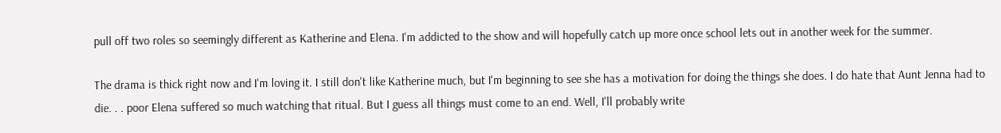pull off two roles so seemingly different as Katherine and Elena. I'm addicted to the show and will hopefully catch up more once school lets out in another week for the summer.

The drama is thick right now and I'm loving it. I still don't like Katherine much, but I'm beginning to see she has a motivation for doing the things she does. I do hate that Aunt Jenna had to die. . . poor Elena suffered so much watching that ritual. But I guess all things must come to an end. Well, I'll probably write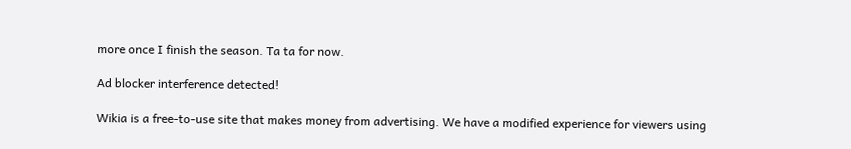more once I finish the season. Ta ta for now.

Ad blocker interference detected!

Wikia is a free-to-use site that makes money from advertising. We have a modified experience for viewers using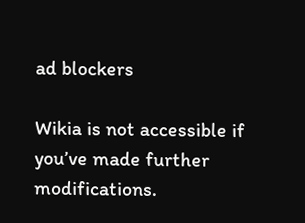ad blockers

Wikia is not accessible if you’ve made further modifications.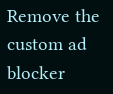Remove the custom ad blocker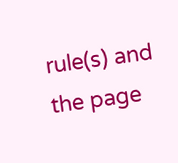rule(s) and the page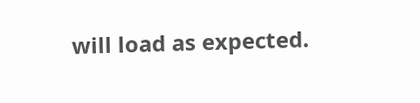will load as expected.